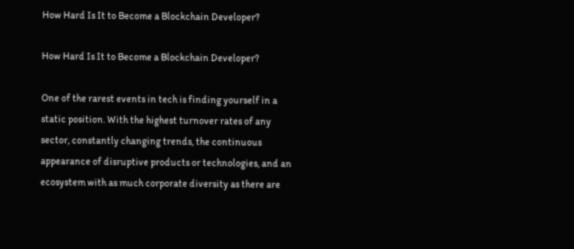How Hard Is It to Become a Blockchain Developer?

How Hard Is It to Become a Blockchain Developer?

One of the rarest events in tech is finding yourself in a static position. With the highest turnover rates of any sector, constantly changing trends, the continuous appearance of disruptive products or technologies, and an ecosystem with as much corporate diversity as there are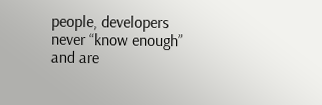people, developers never “know enough” and are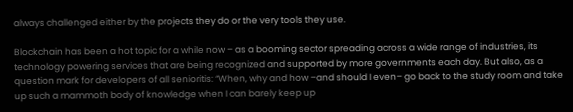always challenged either by the projects they do or the very tools they use.

Blockchain has been a hot topic for a while now – as a booming sector spreading across a wide range of industries, its technology powering services that are being recognized and supported by more governments each day. But also, as a question mark for developers of all senioritis: “When, why and how –and should I even– go back to the study room and take up such a mammoth body of knowledge when I can barely keep up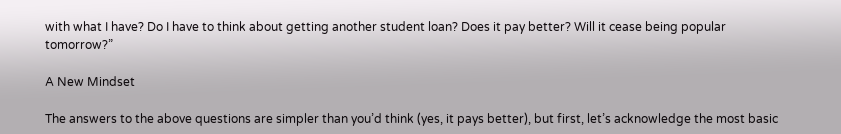with what I have? Do I have to think about getting another student loan? Does it pay better? Will it cease being popular tomorrow?”

A New Mindset

The answers to the above questions are simpler than you’d think (yes, it pays better), but first, let’s acknowledge the most basic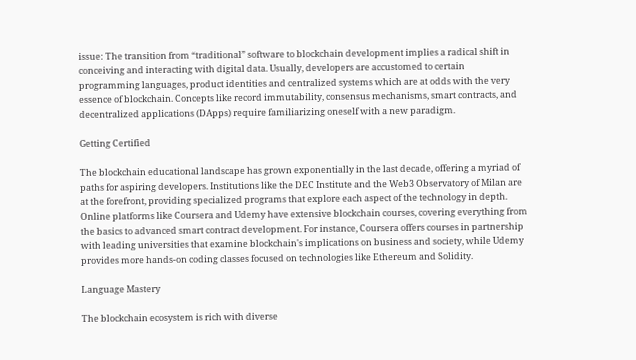issue: The transition from “traditional” software to blockchain development implies a radical shift in conceiving and interacting with digital data. Usually, developers are accustomed to certain programming languages, product identities and centralized systems which are at odds with the very essence of blockchain. Concepts like record immutability, consensus mechanisms, smart contracts, and decentralized applications (DApps) require familiarizing oneself with a new paradigm.

Getting Certified

The blockchain educational landscape has grown exponentially in the last decade, offering a myriad of paths for aspiring developers. Institutions like the DEC Institute and the Web3 Observatory of Milan are at the forefront, providing specialized programs that explore each aspect of the technology in depth. Online platforms like Coursera and Udemy have extensive blockchain courses, covering everything from the basics to advanced smart contract development. For instance, Coursera offers courses in partnership with leading universities that examine blockchain's implications on business and society, while Udemy provides more hands-on coding classes focused on technologies like Ethereum and Solidity.

Language Mastery

The blockchain ecosystem is rich with diverse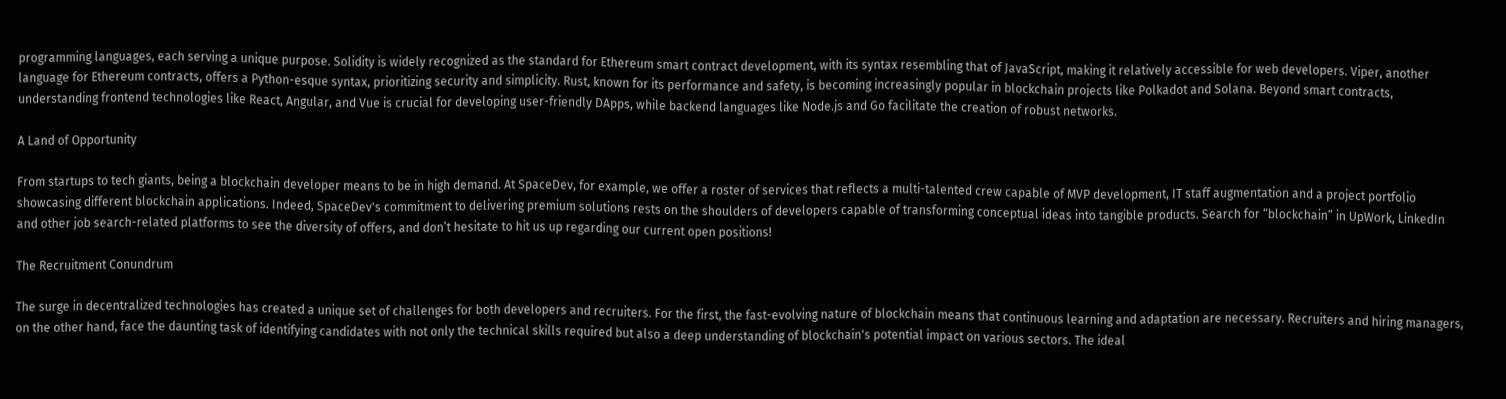programming languages, each serving a unique purpose. Solidity is widely recognized as the standard for Ethereum smart contract development, with its syntax resembling that of JavaScript, making it relatively accessible for web developers. Viper, another language for Ethereum contracts, offers a Python-esque syntax, prioritizing security and simplicity. Rust, known for its performance and safety, is becoming increasingly popular in blockchain projects like Polkadot and Solana. Beyond smart contracts, understanding frontend technologies like React, Angular, and Vue is crucial for developing user-friendly DApps, while backend languages like Node.js and Go facilitate the creation of robust networks.

A Land of Opportunity

From startups to tech giants, being a blockchain developer means to be in high demand. At SpaceDev, for example, we offer a roster of services that reflects a multi-talented crew capable of MVP development, IT staff augmentation and a project portfolio showcasing different blockchain applications. Indeed, SpaceDev's commitment to delivering premium solutions rests on the shoulders of developers capable of transforming conceptual ideas into tangible products. Search for “blockchain” in UpWork, LinkedIn and other job search-related platforms to see the diversity of offers, and don’t hesitate to hit us up regarding our current open positions!

The Recruitment Conundrum

The surge in decentralized technologies has created a unique set of challenges for both developers and recruiters. For the first, the fast-evolving nature of blockchain means that continuous learning and adaptation are necessary. Recruiters and hiring managers, on the other hand, face the daunting task of identifying candidates with not only the technical skills required but also a deep understanding of blockchain's potential impact on various sectors. The ideal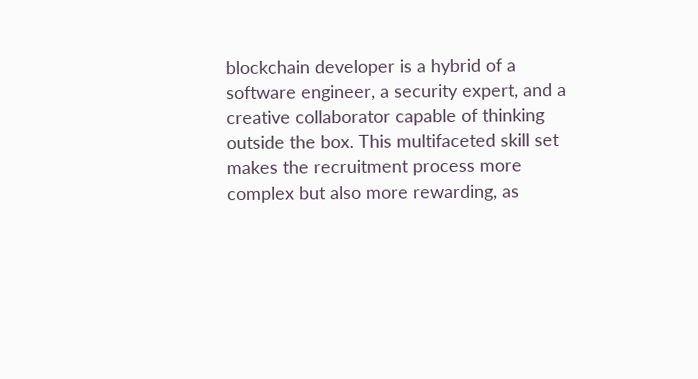blockchain developer is a hybrid of a software engineer, a security expert, and a creative collaborator capable of thinking outside the box. This multifaceted skill set makes the recruitment process more complex but also more rewarding, as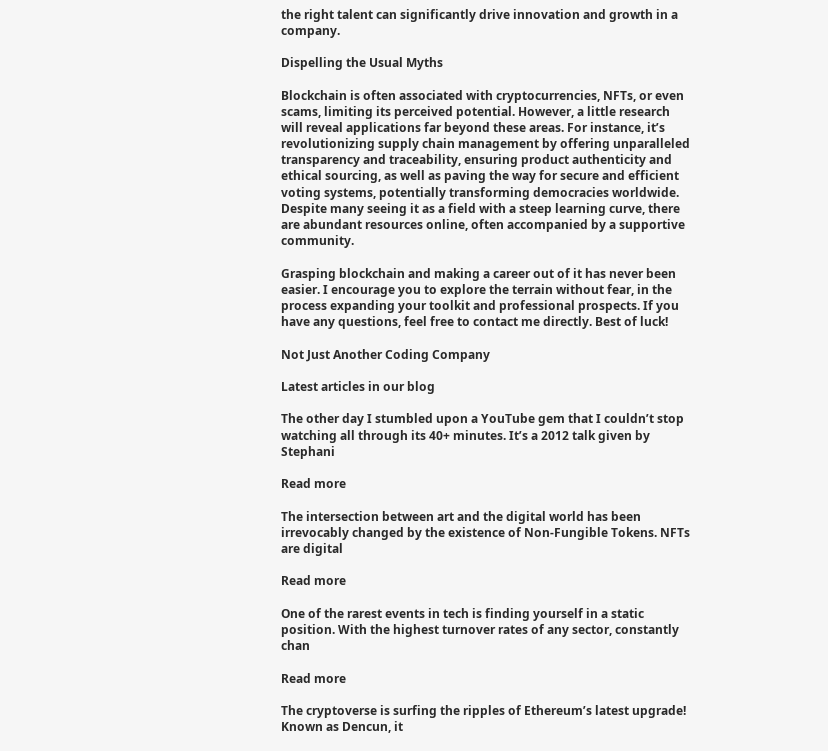the right talent can significantly drive innovation and growth in a company.

Dispelling the Usual Myths

Blockchain is often associated with cryptocurrencies, NFTs, or even scams, limiting its perceived potential. However, a little research will reveal applications far beyond these areas. For instance, it’s revolutionizing supply chain management by offering unparalleled transparency and traceability, ensuring product authenticity and ethical sourcing, as well as paving the way for secure and efficient voting systems, potentially transforming democracies worldwide. Despite many seeing it as a field with a steep learning curve, there are abundant resources online, often accompanied by a supportive community.

Grasping blockchain and making a career out of it has never been easier. I encourage you to explore the terrain without fear, in the process expanding your toolkit and professional prospects. If you have any questions, feel free to contact me directly. Best of luck!

Not Just Another Coding Company

Latest articles in our blog

The other day I stumbled upon a YouTube gem that I couldn’t stop watching all through its 40+ minutes. It’s a 2012 talk given by Stephani

Read more

The intersection between art and the digital world has been irrevocably changed by the existence of Non-Fungible Tokens. NFTs are digital

Read more

One of the rarest events in tech is finding yourself in a static position. With the highest turnover rates of any sector, constantly chan

Read more

The cryptoverse is surfing the ripples of Ethereum’s latest upgrade! Known as Dencun, it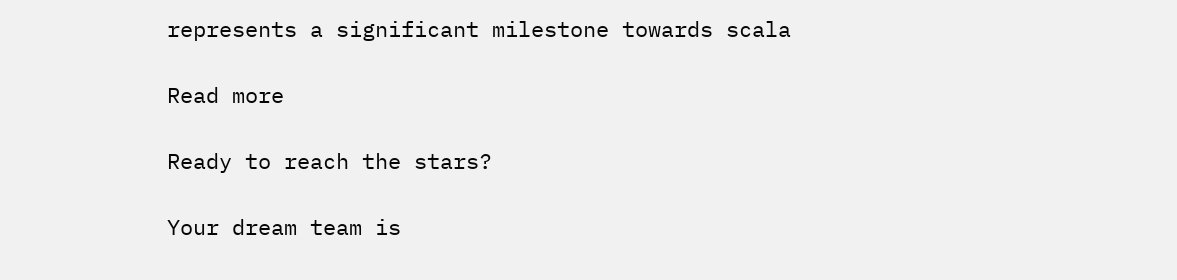represents a significant milestone towards scala

Read more

Ready to reach the stars?

Your dream team is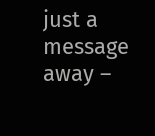just a message away –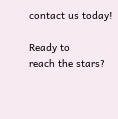contact us today!

Ready to
reach the stars?